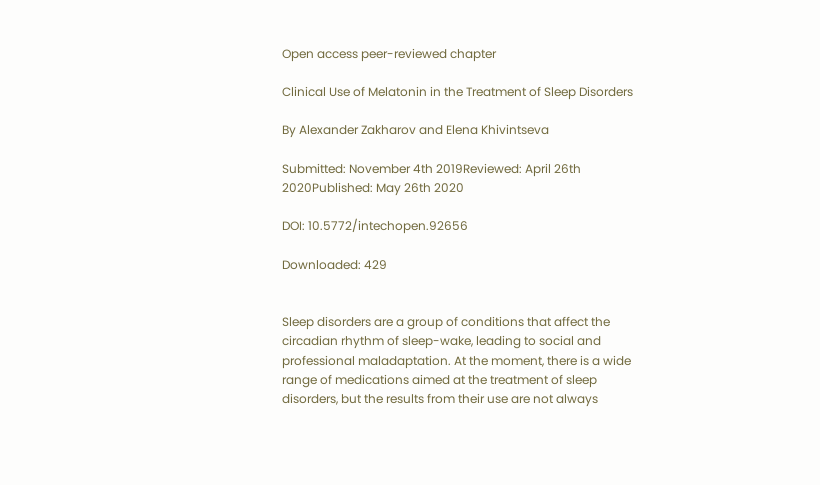Open access peer-reviewed chapter

Clinical Use of Melatonin in the Treatment of Sleep Disorders

By Alexander Zakharov and Elena Khivintseva

Submitted: November 4th 2019Reviewed: April 26th 2020Published: May 26th 2020

DOI: 10.5772/intechopen.92656

Downloaded: 429


Sleep disorders are a group of conditions that affect the circadian rhythm of sleep-wake, leading to social and professional maladaptation. At the moment, there is a wide range of medications aimed at the treatment of sleep disorders, but the results from their use are not always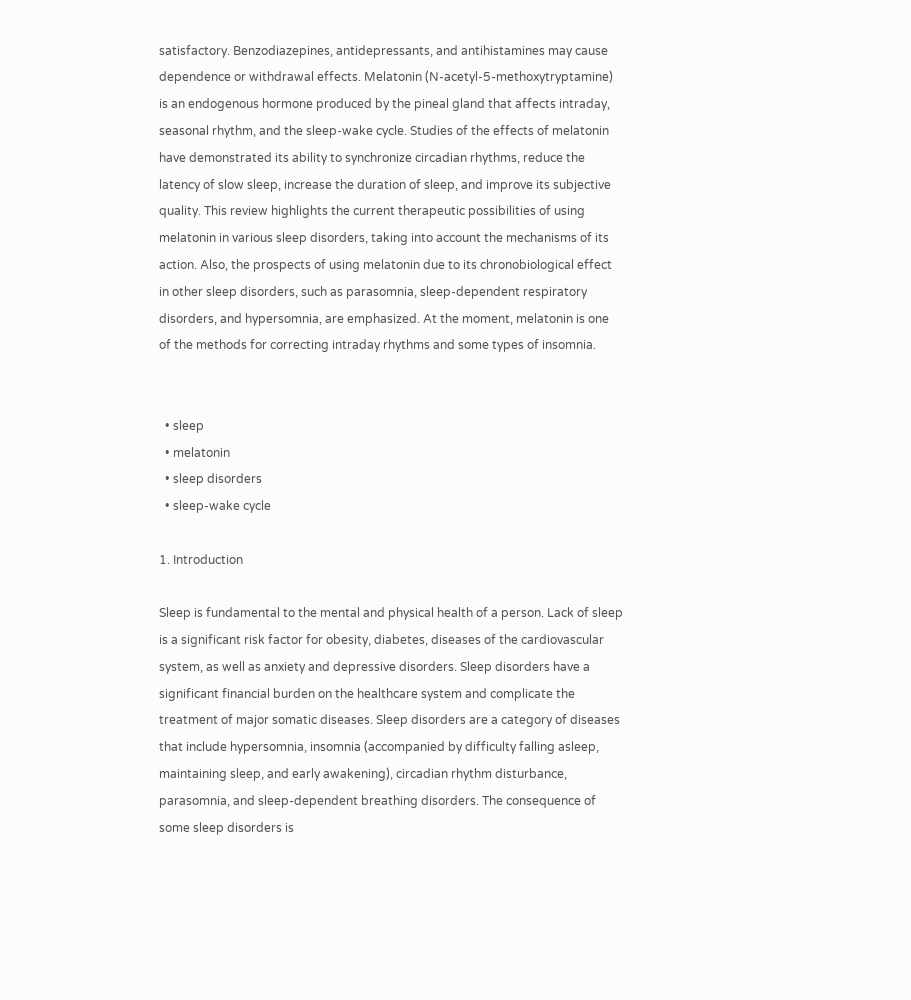satisfactory. Benzodiazepines, antidepressants, and antihistamines may cause dependence or withdrawal effects. Melatonin (N-acetyl-5-methoxytryptamine) is an endogenous hormone produced by the pineal gland that affects intraday, seasonal rhythm, and the sleep-wake cycle. Studies of the effects of melatonin have demonstrated its ability to synchronize circadian rhythms, reduce the latency of slow sleep, increase the duration of sleep, and improve its subjective quality. This review highlights the current therapeutic possibilities of using melatonin in various sleep disorders, taking into account the mechanisms of its action. Also, the prospects of using melatonin due to its chronobiological effect in other sleep disorders, such as parasomnia, sleep-dependent respiratory disorders, and hypersomnia, are emphasized. At the moment, melatonin is one of the methods for correcting intraday rhythms and some types of insomnia.


  • sleep
  • melatonin
  • sleep disorders
  • sleep-wake cycle

1. Introduction

Sleep is fundamental to the mental and physical health of a person. Lack of sleep is a significant risk factor for obesity, diabetes, diseases of the cardiovascular system, as well as anxiety and depressive disorders. Sleep disorders have a significant financial burden on the healthcare system and complicate the treatment of major somatic diseases. Sleep disorders are a category of diseases that include hypersomnia, insomnia (accompanied by difficulty falling asleep, maintaining sleep, and early awakening), circadian rhythm disturbance, parasomnia, and sleep-dependent breathing disorders. The consequence of some sleep disorders is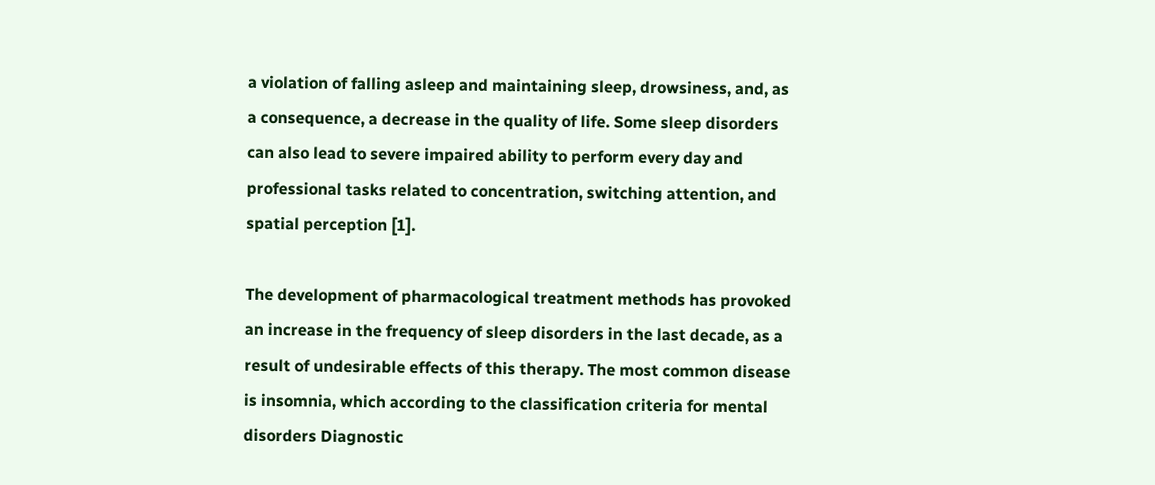a violation of falling asleep and maintaining sleep, drowsiness, and, as a consequence, a decrease in the quality of life. Some sleep disorders can also lead to severe impaired ability to perform every day and professional tasks related to concentration, switching attention, and spatial perception [1].

The development of pharmacological treatment methods has provoked an increase in the frequency of sleep disorders in the last decade, as a result of undesirable effects of this therapy. The most common disease is insomnia, which according to the classification criteria for mental disorders Diagnostic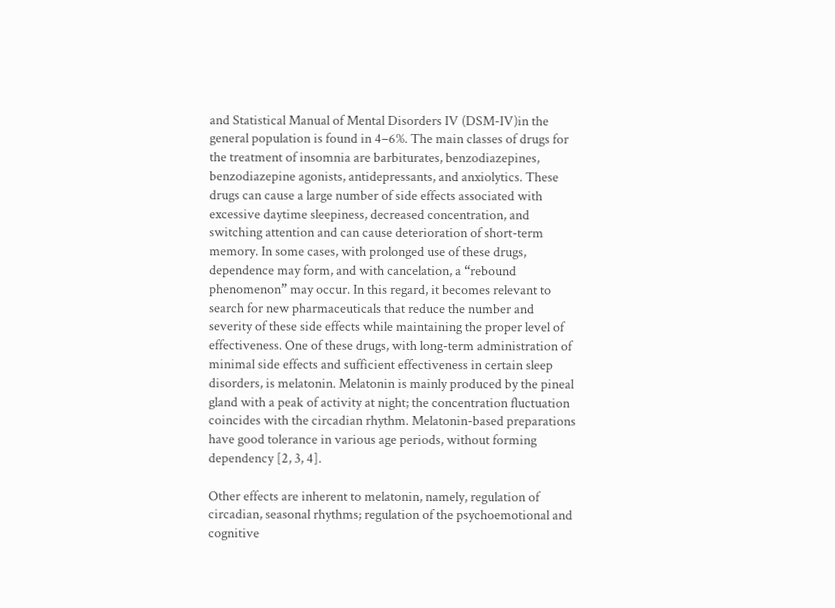and Statistical Manual of Mental Disorders IV (DSM-IV)in the general population is found in 4–6%. The main classes of drugs for the treatment of insomnia are barbiturates, benzodiazepines, benzodiazepine agonists, antidepressants, and anxiolytics. These drugs can cause a large number of side effects associated with excessive daytime sleepiness, decreased concentration, and switching attention and can cause deterioration of short-term memory. In some cases, with prolonged use of these drugs, dependence may form, and with cancelation, a “rebound phenomenon” may occur. In this regard, it becomes relevant to search for new pharmaceuticals that reduce the number and severity of these side effects while maintaining the proper level of effectiveness. One of these drugs, with long-term administration of minimal side effects and sufficient effectiveness in certain sleep disorders, is melatonin. Melatonin is mainly produced by the pineal gland with a peak of activity at night; the concentration fluctuation coincides with the circadian rhythm. Melatonin-based preparations have good tolerance in various age periods, without forming dependency [2, 3, 4].

Other effects are inherent to melatonin, namely, regulation of circadian, seasonal rhythms; regulation of the psychoemotional and cognitive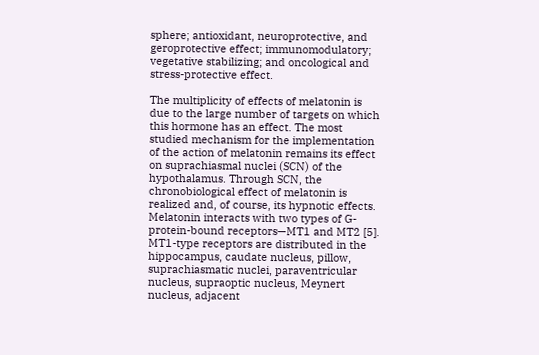sphere; antioxidant, neuroprotective, and geroprotective effect; immunomodulatory; vegetative stabilizing; and oncological and stress-protective effect.

The multiplicity of effects of melatonin is due to the large number of targets on which this hormone has an effect. The most studied mechanism for the implementation of the action of melatonin remains its effect on suprachiasmal nuclei (SCN) of the hypothalamus. Through SCN, the chronobiological effect of melatonin is realized and, of course, its hypnotic effects. Melatonin interacts with two types of G-protein-bound receptors—MT1 and MT2 [5]. MT1-type receptors are distributed in the hippocampus, caudate nucleus, pillow, suprachiasmatic nuclei, paraventricular nucleus, supraoptic nucleus, Meynert nucleus, adjacent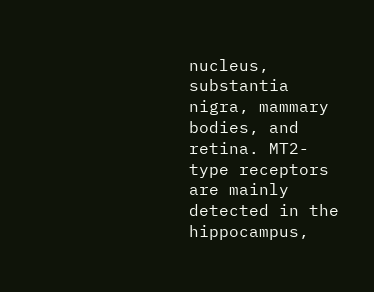nucleus, substantia nigra, mammary bodies, and retina. MT2-type receptors are mainly detected in the hippocampus,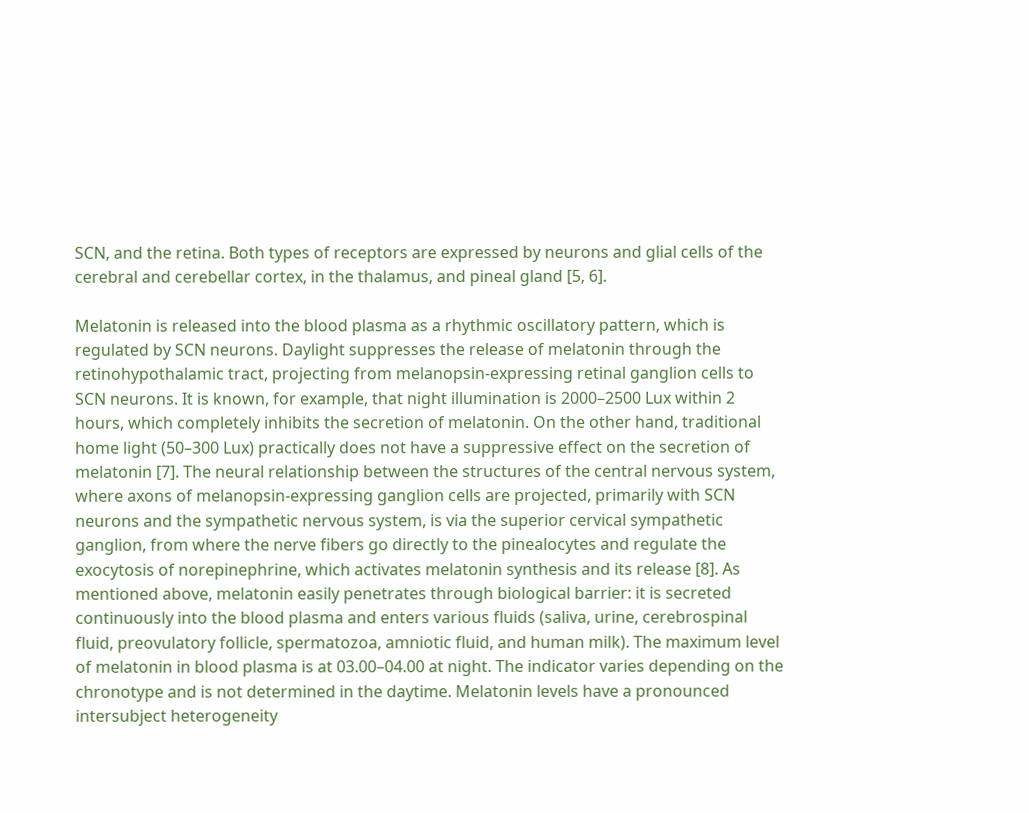SCN, and the retina. Both types of receptors are expressed by neurons and glial cells of the cerebral and cerebellar cortex, in the thalamus, and pineal gland [5, 6].

Melatonin is released into the blood plasma as a rhythmic oscillatory pattern, which is regulated by SCN neurons. Daylight suppresses the release of melatonin through the retinohypothalamic tract, projecting from melanopsin-expressing retinal ganglion cells to SCN neurons. It is known, for example, that night illumination is 2000–2500 Lux within 2 hours, which completely inhibits the secretion of melatonin. On the other hand, traditional home light (50–300 Lux) practically does not have a suppressive effect on the secretion of melatonin [7]. The neural relationship between the structures of the central nervous system, where axons of melanopsin-expressing ganglion cells are projected, primarily with SCN neurons and the sympathetic nervous system, is via the superior cervical sympathetic ganglion, from where the nerve fibers go directly to the pinealocytes and regulate the exocytosis of norepinephrine, which activates melatonin synthesis and its release [8]. As mentioned above, melatonin easily penetrates through biological barrier: it is secreted continuously into the blood plasma and enters various fluids (saliva, urine, cerebrospinal fluid, preovulatory follicle, spermatozoa, amniotic fluid, and human milk). The maximum level of melatonin in blood plasma is at 03.00–04.00 at night. The indicator varies depending on the chronotype and is not determined in the daytime. Melatonin levels have a pronounced intersubject heterogeneity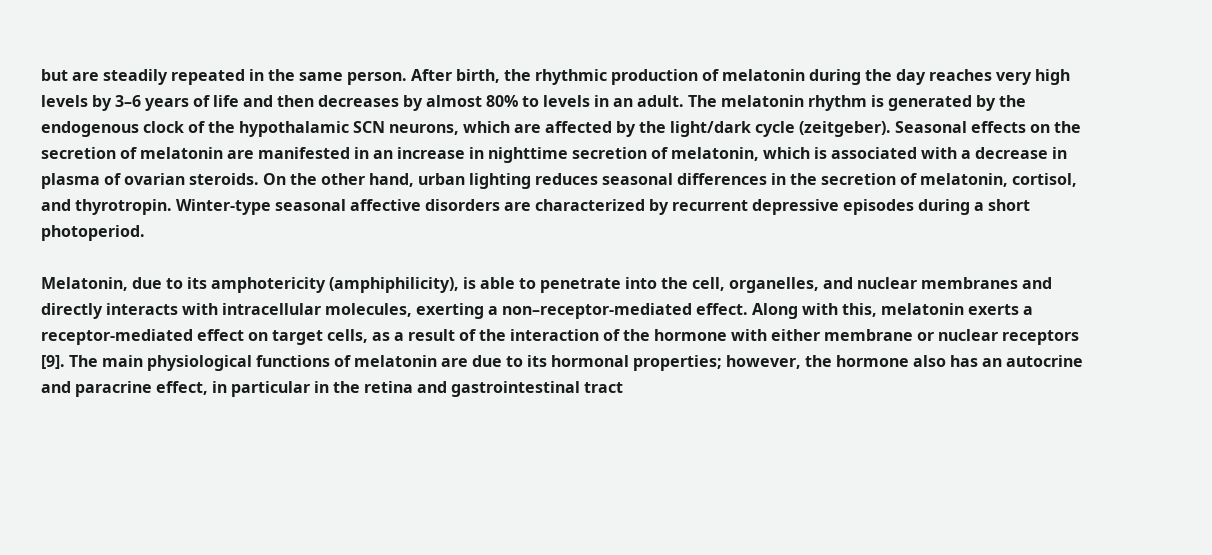but are steadily repeated in the same person. After birth, the rhythmic production of melatonin during the day reaches very high levels by 3–6 years of life and then decreases by almost 80% to levels in an adult. The melatonin rhythm is generated by the endogenous clock of the hypothalamic SCN neurons, which are affected by the light/dark cycle (zeitgeber). Seasonal effects on the secretion of melatonin are manifested in an increase in nighttime secretion of melatonin, which is associated with a decrease in plasma of ovarian steroids. On the other hand, urban lighting reduces seasonal differences in the secretion of melatonin, cortisol, and thyrotropin. Winter-type seasonal affective disorders are characterized by recurrent depressive episodes during a short photoperiod.

Melatonin, due to its amphotericity (amphiphilicity), is able to penetrate into the cell, organelles, and nuclear membranes and directly interacts with intracellular molecules, exerting a non–receptor-mediated effect. Along with this, melatonin exerts a receptor-mediated effect on target cells, as a result of the interaction of the hormone with either membrane or nuclear receptors [9]. The main physiological functions of melatonin are due to its hormonal properties; however, the hormone also has an autocrine and paracrine effect, in particular in the retina and gastrointestinal tract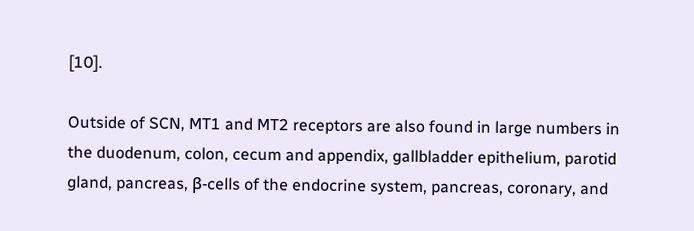[10].

Outside of SCN, MT1 and MT2 receptors are also found in large numbers in the duodenum, colon, cecum and appendix, gallbladder epithelium, parotid gland, pancreas, β-cells of the endocrine system, pancreas, coronary, and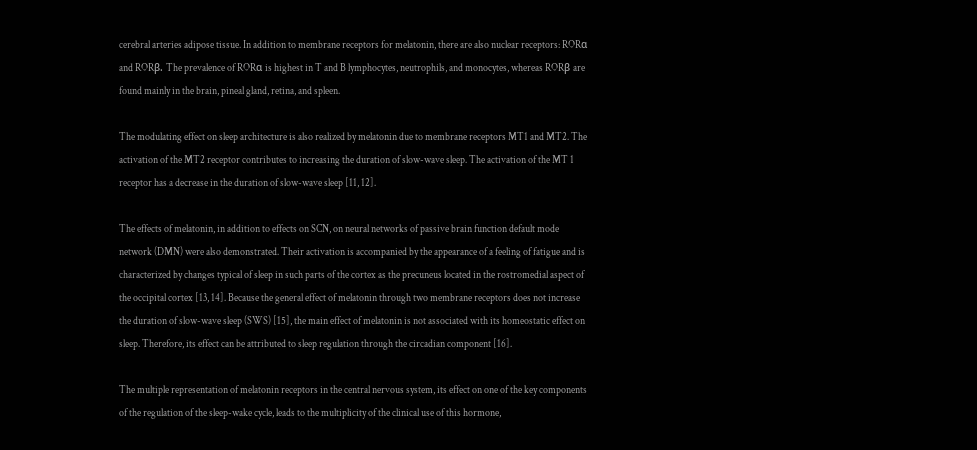cerebral arteries adipose tissue. In addition to membrane receptors for melatonin, there are also nuclear receptors: RORα and RORβ. The prevalence of RORα is highest in T and B lymphocytes, neutrophils, and monocytes, whereas RORβ are found mainly in the brain, pineal gland, retina, and spleen.

The modulating effect on sleep architecture is also realized by melatonin due to membrane receptors MT1 and MT2. The activation of the MT2 receptor contributes to increasing the duration of slow-wave sleep. The activation of the MT 1 receptor has a decrease in the duration of slow-wave sleep [11, 12].

The effects of melatonin, in addition to effects on SCN, on neural networks of passive brain function default mode network (DMN) were also demonstrated. Their activation is accompanied by the appearance of a feeling of fatigue and is characterized by changes typical of sleep in such parts of the cortex as the precuneus located in the rostromedial aspect of the occipital cortex [13, 14]. Because the general effect of melatonin through two membrane receptors does not increase the duration of slow-wave sleep (SWS) [15], the main effect of melatonin is not associated with its homeostatic effect on sleep. Therefore, its effect can be attributed to sleep regulation through the circadian component [16].

The multiple representation of melatonin receptors in the central nervous system, its effect on one of the key components of the regulation of the sleep-wake cycle, leads to the multiplicity of the clinical use of this hormone,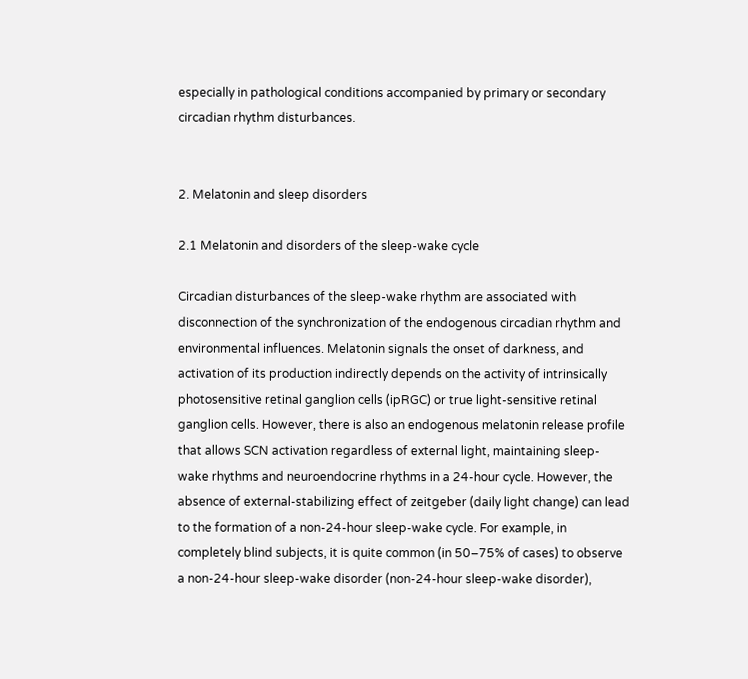especially in pathological conditions accompanied by primary or secondary circadian rhythm disturbances.


2. Melatonin and sleep disorders

2.1 Melatonin and disorders of the sleep-wake cycle

Circadian disturbances of the sleep-wake rhythm are associated with disconnection of the synchronization of the endogenous circadian rhythm and environmental influences. Melatonin signals the onset of darkness, and activation of its production indirectly depends on the activity of intrinsically photosensitive retinal ganglion cells (ipRGC) or true light-sensitive retinal ganglion cells. However, there is also an endogenous melatonin release profile that allows SCN activation regardless of external light, maintaining sleep-wake rhythms and neuroendocrine rhythms in a 24-hour cycle. However, the absence of external-stabilizing effect of zeitgeber (daily light change) can lead to the formation of a non-24-hour sleep-wake cycle. For example, in completely blind subjects, it is quite common (in 50–75% of cases) to observe a non-24-hour sleep-wake disorder (non-24-hour sleep-wake disorder),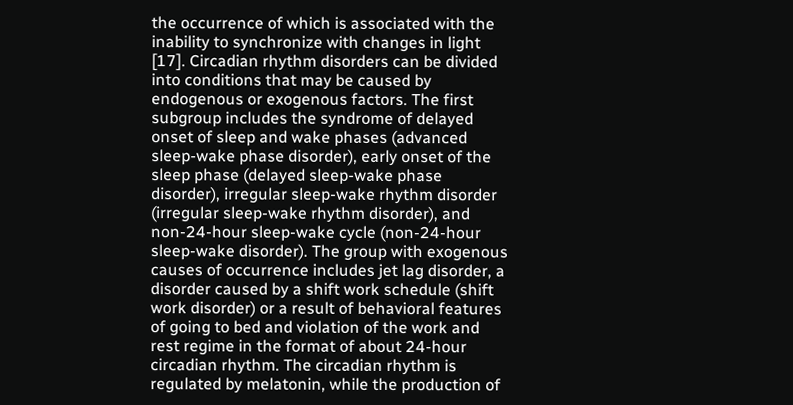the occurrence of which is associated with the inability to synchronize with changes in light [17]. Circadian rhythm disorders can be divided into conditions that may be caused by endogenous or exogenous factors. The first subgroup includes the syndrome of delayed onset of sleep and wake phases (advanced sleep-wake phase disorder), early onset of the sleep phase (delayed sleep-wake phase disorder), irregular sleep-wake rhythm disorder (irregular sleep-wake rhythm disorder), and non-24-hour sleep-wake cycle (non-24-hour sleep-wake disorder). The group with exogenous causes of occurrence includes jet lag disorder, a disorder caused by a shift work schedule (shift work disorder) or a result of behavioral features of going to bed and violation of the work and rest regime in the format of about 24-hour circadian rhythm. The circadian rhythm is regulated by melatonin, while the production of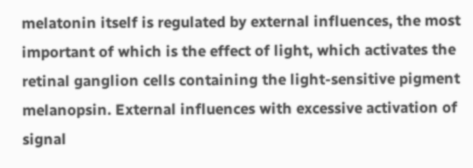melatonin itself is regulated by external influences, the most important of which is the effect of light, which activates the retinal ganglion cells containing the light-sensitive pigment melanopsin. External influences with excessive activation of signal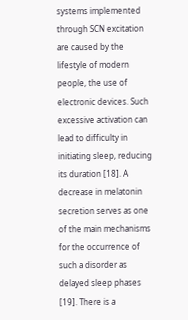systems implemented through SCN excitation are caused by the lifestyle of modern people, the use of electronic devices. Such excessive activation can lead to difficulty in initiating sleep, reducing its duration [18]. A decrease in melatonin secretion serves as one of the main mechanisms for the occurrence of such a disorder as delayed sleep phases [19]. There is a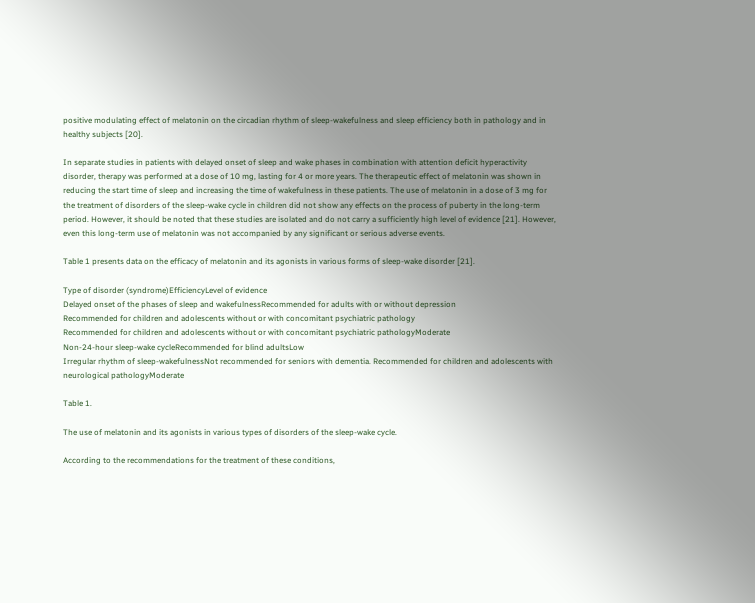positive modulating effect of melatonin on the circadian rhythm of sleep-wakefulness and sleep efficiency both in pathology and in healthy subjects [20].

In separate studies in patients with delayed onset of sleep and wake phases in combination with attention deficit hyperactivity disorder, therapy was performed at a dose of 10 mg, lasting for 4 or more years. The therapeutic effect of melatonin was shown in reducing the start time of sleep and increasing the time of wakefulness in these patients. The use of melatonin in a dose of 3 mg for the treatment of disorders of the sleep-wake cycle in children did not show any effects on the process of puberty in the long-term period. However, it should be noted that these studies are isolated and do not carry a sufficiently high level of evidence [21]. However, even this long-term use of melatonin was not accompanied by any significant or serious adverse events.

Table 1 presents data on the efficacy of melatonin and its agonists in various forms of sleep-wake disorder [21].

Type of disorder (syndrome)EfficiencyLevel of evidence
Delayed onset of the phases of sleep and wakefulnessRecommended for adults with or without depression
Recommended for children and adolescents without or with concomitant psychiatric pathology
Recommended for children and adolescents without or with concomitant psychiatric pathologyModerate
Non-24-hour sleep-wake cycleRecommended for blind adultsLow
Irregular rhythm of sleep-wakefulnessNot recommended for seniors with dementia. Recommended for children and adolescents with neurological pathologyModerate

Table 1.

The use of melatonin and its agonists in various types of disorders of the sleep-wake cycle.

According to the recommendations for the treatment of these conditions,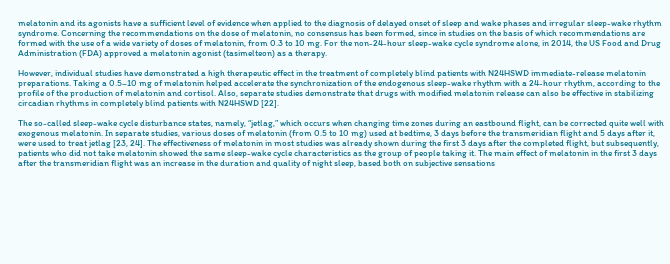melatonin and its agonists have a sufficient level of evidence when applied to the diagnosis of delayed onset of sleep and wake phases and irregular sleep-wake rhythm syndrome. Concerning the recommendations on the dose of melatonin, no consensus has been formed, since in studies on the basis of which recommendations are formed with the use of a wide variety of doses of melatonin, from 0.3 to 10 mg. For the non-24-hour sleep-wake cycle syndrome alone, in 2014, the US Food and Drug Administration (FDA) approved a melatonin agonist (tasimelteon) as a therapy.

However, individual studies have demonstrated a high therapeutic effect in the treatment of completely blind patients with N24HSWD immediate-release melatonin preparations. Taking a 0.5–10 mg of melatonin helped accelerate the synchronization of the endogenous sleep-wake rhythm with a 24-hour rhythm, according to the profile of the production of melatonin and cortisol. Also, separate studies demonstrate that drugs with modified melatonin release can also be effective in stabilizing circadian rhythms in completely blind patients with N24HSWD [22].

The so-called sleep-wake cycle disturbance states, namely, “jetlag,” which occurs when changing time zones during an eastbound flight, can be corrected quite well with exogenous melatonin. In separate studies, various doses of melatonin (from 0.5 to 10 mg) used at bedtime, 3 days before the transmeridian flight and 5 days after it, were used to treat jetlag [23, 24]. The effectiveness of melatonin in most studies was already shown during the first 3 days after the completed flight, but subsequently, patients who did not take melatonin showed the same sleep-wake cycle characteristics as the group of people taking it. The main effect of melatonin in the first 3 days after the transmeridian flight was an increase in the duration and quality of night sleep, based both on subjective sensations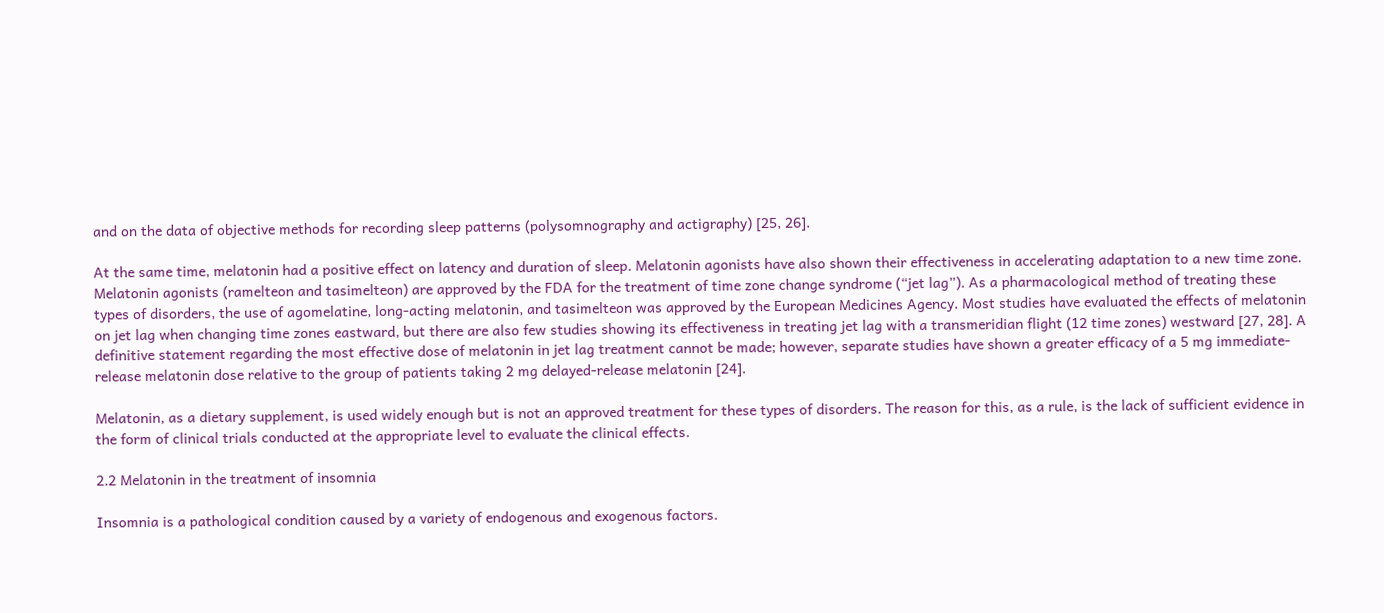and on the data of objective methods for recording sleep patterns (polysomnography and actigraphy) [25, 26].

At the same time, melatonin had a positive effect on latency and duration of sleep. Melatonin agonists have also shown their effectiveness in accelerating adaptation to a new time zone. Melatonin agonists (ramelteon and tasimelteon) are approved by the FDA for the treatment of time zone change syndrome (“jet lag”). As a pharmacological method of treating these types of disorders, the use of agomelatine, long-acting melatonin, and tasimelteon was approved by the European Medicines Agency. Most studies have evaluated the effects of melatonin on jet lag when changing time zones eastward, but there are also few studies showing its effectiveness in treating jet lag with a transmeridian flight (12 time zones) westward [27, 28]. A definitive statement regarding the most effective dose of melatonin in jet lag treatment cannot be made; however, separate studies have shown a greater efficacy of a 5 mg immediate-release melatonin dose relative to the group of patients taking 2 mg delayed-release melatonin [24].

Melatonin, as a dietary supplement, is used widely enough but is not an approved treatment for these types of disorders. The reason for this, as a rule, is the lack of sufficient evidence in the form of clinical trials conducted at the appropriate level to evaluate the clinical effects.

2.2 Melatonin in the treatment of insomnia

Insomnia is a pathological condition caused by a variety of endogenous and exogenous factors.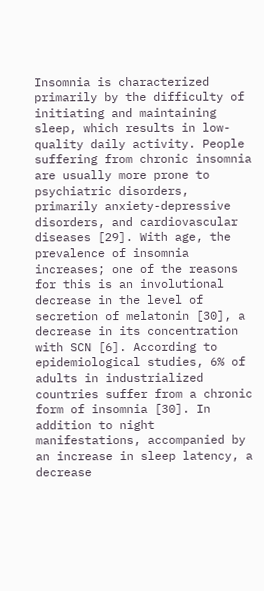Insomnia is characterized primarily by the difficulty of initiating and maintaining sleep, which results in low-quality daily activity. People suffering from chronic insomnia are usually more prone to psychiatric disorders, primarily anxiety-depressive disorders, and cardiovascular diseases [29]. With age, the prevalence of insomnia increases; one of the reasons for this is an involutional decrease in the level of secretion of melatonin [30], a decrease in its concentration with SCN [6]. According to epidemiological studies, 6% of adults in industrialized countries suffer from a chronic form of insomnia [30]. In addition to night manifestations, accompanied by an increase in sleep latency, a decrease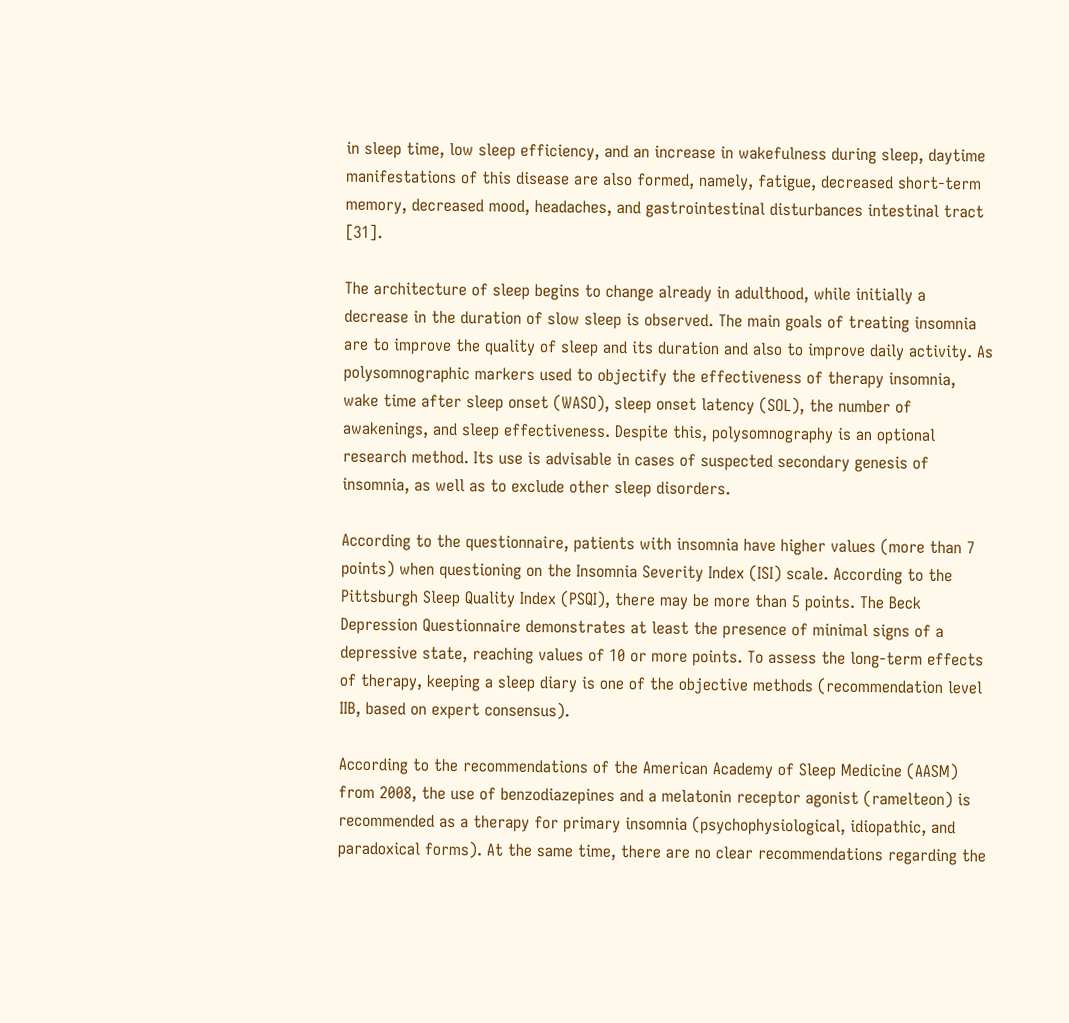in sleep time, low sleep efficiency, and an increase in wakefulness during sleep, daytime manifestations of this disease are also formed, namely, fatigue, decreased short-term memory, decreased mood, headaches, and gastrointestinal disturbances intestinal tract [31].

The architecture of sleep begins to change already in adulthood, while initially a decrease in the duration of slow sleep is observed. The main goals of treating insomnia are to improve the quality of sleep and its duration and also to improve daily activity. As polysomnographic markers used to objectify the effectiveness of therapy insomnia, wake time after sleep onset (WASO), sleep onset latency (SOL), the number of awakenings, and sleep effectiveness. Despite this, polysomnography is an optional research method. Its use is advisable in cases of suspected secondary genesis of insomnia, as well as to exclude other sleep disorders.

According to the questionnaire, patients with insomnia have higher values (more than 7 points) when questioning on the Insomnia Severity Index (ISI) scale. According to the Pittsburgh Sleep Quality Index (PSQI), there may be more than 5 points. The Beck Depression Questionnaire demonstrates at least the presence of minimal signs of a depressive state, reaching values of 10 or more points. To assess the long-term effects of therapy, keeping a sleep diary is one of the objective methods (recommendation level IIB, based on expert consensus).

According to the recommendations of the American Academy of Sleep Medicine (AASM) from 2008, the use of benzodiazepines and a melatonin receptor agonist (ramelteon) is recommended as a therapy for primary insomnia (psychophysiological, idiopathic, and paradoxical forms). At the same time, there are no clear recommendations regarding the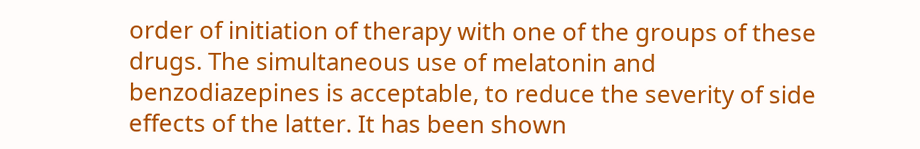order of initiation of therapy with one of the groups of these drugs. The simultaneous use of melatonin and benzodiazepines is acceptable, to reduce the severity of side effects of the latter. It has been shown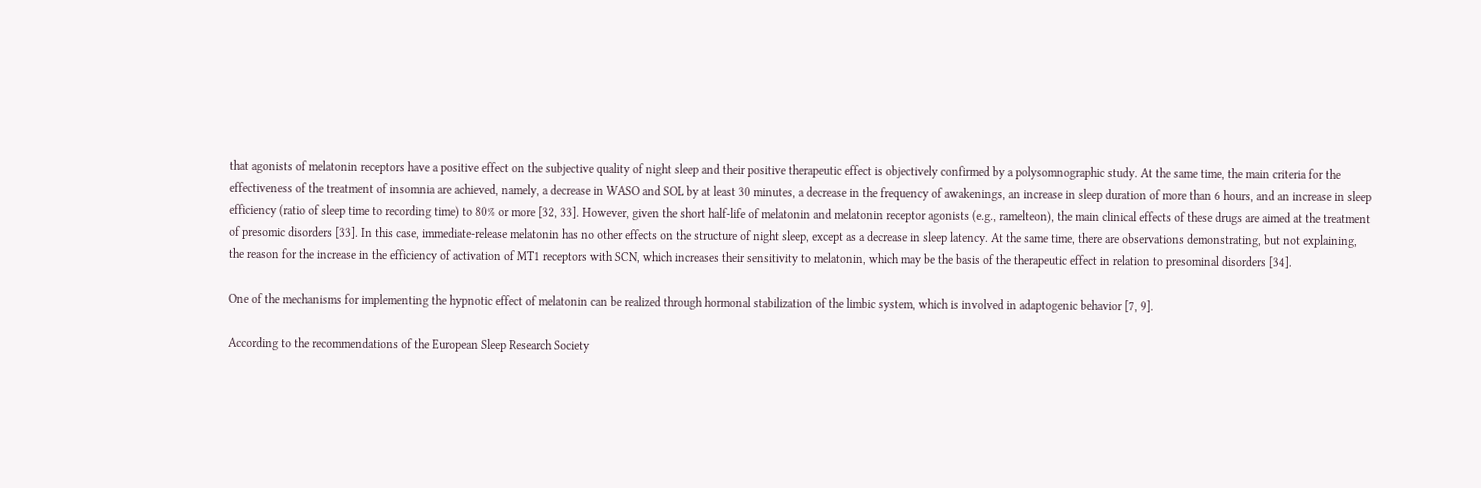that agonists of melatonin receptors have a positive effect on the subjective quality of night sleep and their positive therapeutic effect is objectively confirmed by a polysomnographic study. At the same time, the main criteria for the effectiveness of the treatment of insomnia are achieved, namely, a decrease in WASO and SOL by at least 30 minutes, a decrease in the frequency of awakenings, an increase in sleep duration of more than 6 hours, and an increase in sleep efficiency (ratio of sleep time to recording time) to 80% or more [32, 33]. However, given the short half-life of melatonin and melatonin receptor agonists (e.g., ramelteon), the main clinical effects of these drugs are aimed at the treatment of presomic disorders [33]. In this case, immediate-release melatonin has no other effects on the structure of night sleep, except as a decrease in sleep latency. At the same time, there are observations demonstrating, but not explaining, the reason for the increase in the efficiency of activation of MT1 receptors with SCN, which increases their sensitivity to melatonin, which may be the basis of the therapeutic effect in relation to presominal disorders [34].

One of the mechanisms for implementing the hypnotic effect of melatonin can be realized through hormonal stabilization of the limbic system, which is involved in adaptogenic behavior [7, 9].

According to the recommendations of the European Sleep Research Society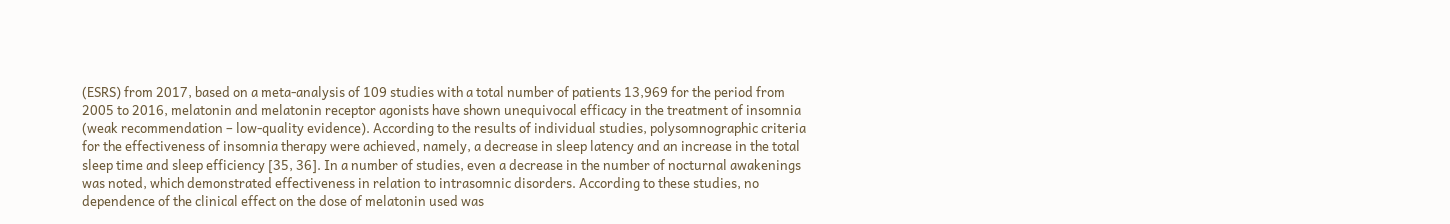(ESRS) from 2017, based on a meta-analysis of 109 studies with a total number of patients 13,969 for the period from 2005 to 2016, melatonin and melatonin receptor agonists have shown unequivocal efficacy in the treatment of insomnia (weak recommendation – low-quality evidence). According to the results of individual studies, polysomnographic criteria for the effectiveness of insomnia therapy were achieved, namely, a decrease in sleep latency and an increase in the total sleep time and sleep efficiency [35, 36]. In a number of studies, even a decrease in the number of nocturnal awakenings was noted, which demonstrated effectiveness in relation to intrasomnic disorders. According to these studies, no dependence of the clinical effect on the dose of melatonin used was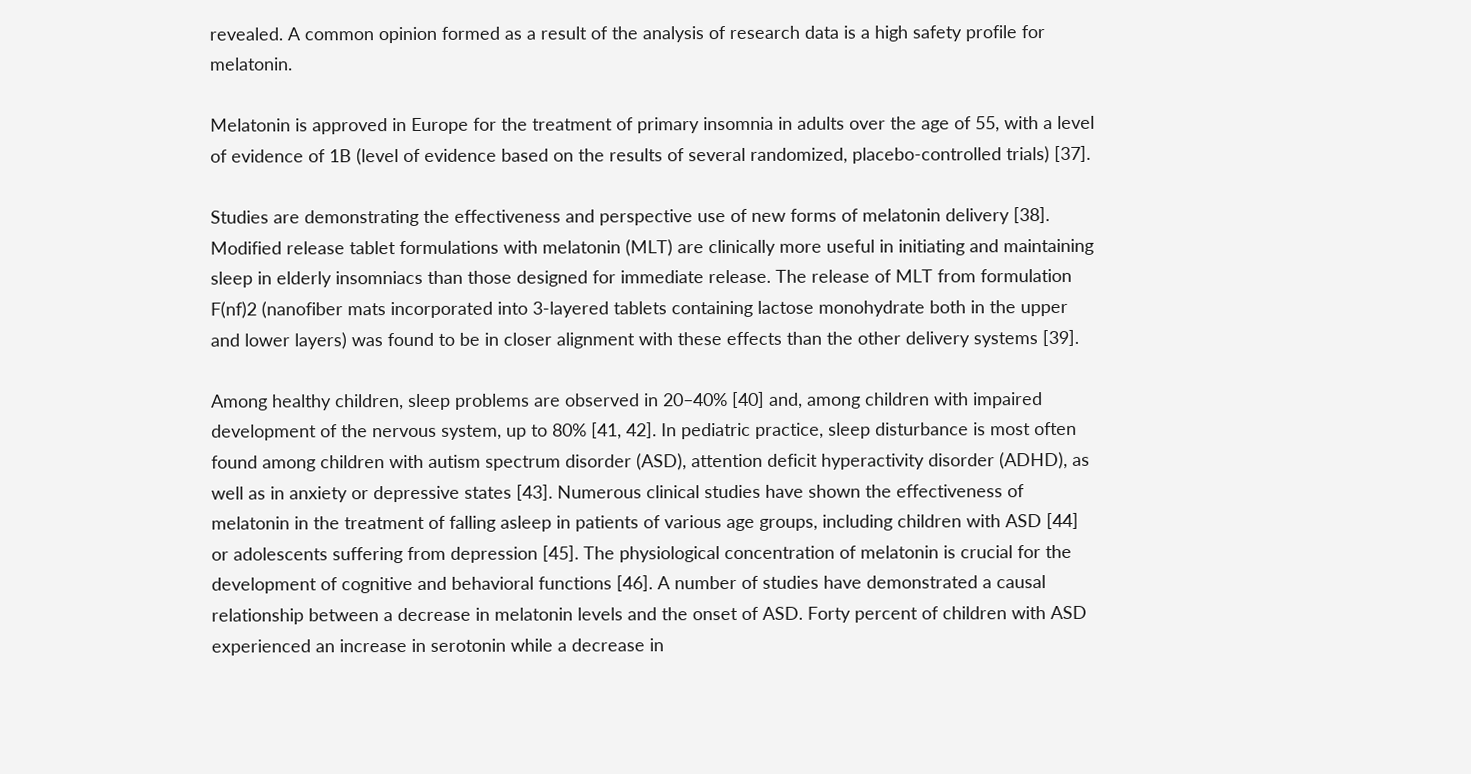revealed. A common opinion formed as a result of the analysis of research data is a high safety profile for melatonin.

Melatonin is approved in Europe for the treatment of primary insomnia in adults over the age of 55, with a level of evidence of 1B (level of evidence based on the results of several randomized, placebo-controlled trials) [37].

Studies are demonstrating the effectiveness and perspective use of new forms of melatonin delivery [38]. Modified release tablet formulations with melatonin (MLT) are clinically more useful in initiating and maintaining sleep in elderly insomniacs than those designed for immediate release. The release of MLT from formulation F(nf)2 (nanofiber mats incorporated into 3-layered tablets containing lactose monohydrate both in the upper and lower layers) was found to be in closer alignment with these effects than the other delivery systems [39].

Among healthy children, sleep problems are observed in 20–40% [40] and, among children with impaired development of the nervous system, up to 80% [41, 42]. In pediatric practice, sleep disturbance is most often found among children with autism spectrum disorder (ASD), attention deficit hyperactivity disorder (ADHD), as well as in anxiety or depressive states [43]. Numerous clinical studies have shown the effectiveness of melatonin in the treatment of falling asleep in patients of various age groups, including children with ASD [44] or adolescents suffering from depression [45]. The physiological concentration of melatonin is crucial for the development of cognitive and behavioral functions [46]. A number of studies have demonstrated a causal relationship between a decrease in melatonin levels and the onset of ASD. Forty percent of children with ASD experienced an increase in serotonin while a decrease in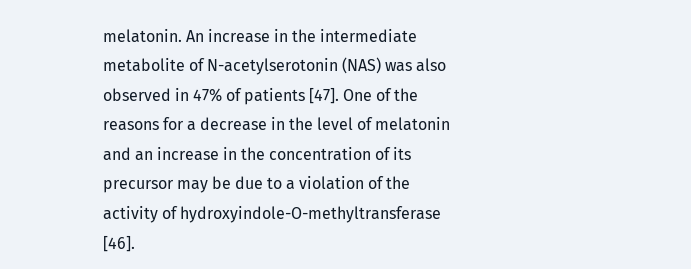melatonin. An increase in the intermediate metabolite of N-acetylserotonin (NAS) was also observed in 47% of patients [47]. One of the reasons for a decrease in the level of melatonin and an increase in the concentration of its precursor may be due to a violation of the activity of hydroxyindole-O-methyltransferase [46].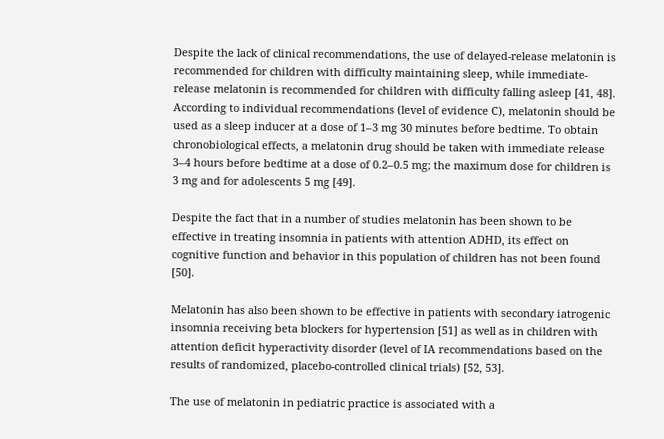Despite the lack of clinical recommendations, the use of delayed-release melatonin is recommended for children with difficulty maintaining sleep, while immediate-release melatonin is recommended for children with difficulty falling asleep [41, 48]. According to individual recommendations (level of evidence C), melatonin should be used as a sleep inducer at a dose of 1–3 mg 30 minutes before bedtime. To obtain chronobiological effects, a melatonin drug should be taken with immediate release 3–4 hours before bedtime at a dose of 0.2–0.5 mg; the maximum dose for children is 3 mg and for adolescents 5 mg [49].

Despite the fact that in a number of studies melatonin has been shown to be effective in treating insomnia in patients with attention ADHD, its effect on cognitive function and behavior in this population of children has not been found [50].

Melatonin has also been shown to be effective in patients with secondary iatrogenic insomnia receiving beta blockers for hypertension [51] as well as in children with attention deficit hyperactivity disorder (level of IA recommendations based on the results of randomized, placebo-controlled clinical trials) [52, 53].

The use of melatonin in pediatric practice is associated with a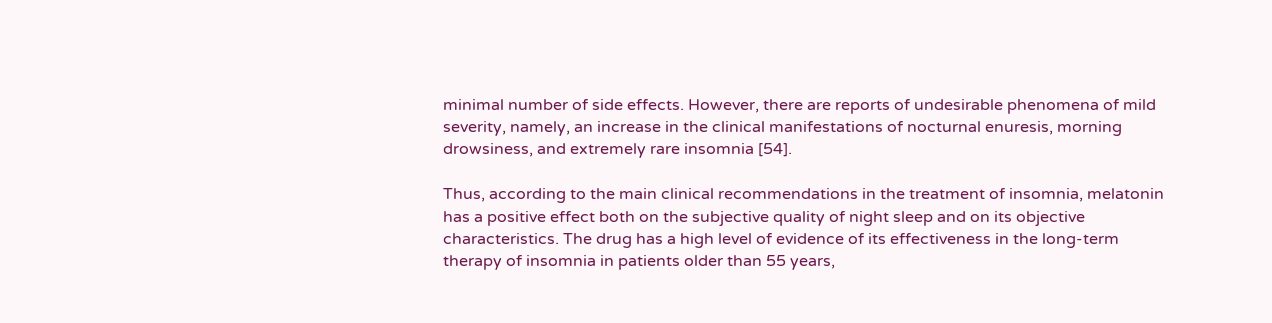minimal number of side effects. However, there are reports of undesirable phenomena of mild severity, namely, an increase in the clinical manifestations of nocturnal enuresis, morning drowsiness, and extremely rare insomnia [54].

Thus, according to the main clinical recommendations in the treatment of insomnia, melatonin has a positive effect both on the subjective quality of night sleep and on its objective characteristics. The drug has a high level of evidence of its effectiveness in the long-term therapy of insomnia in patients older than 55 years,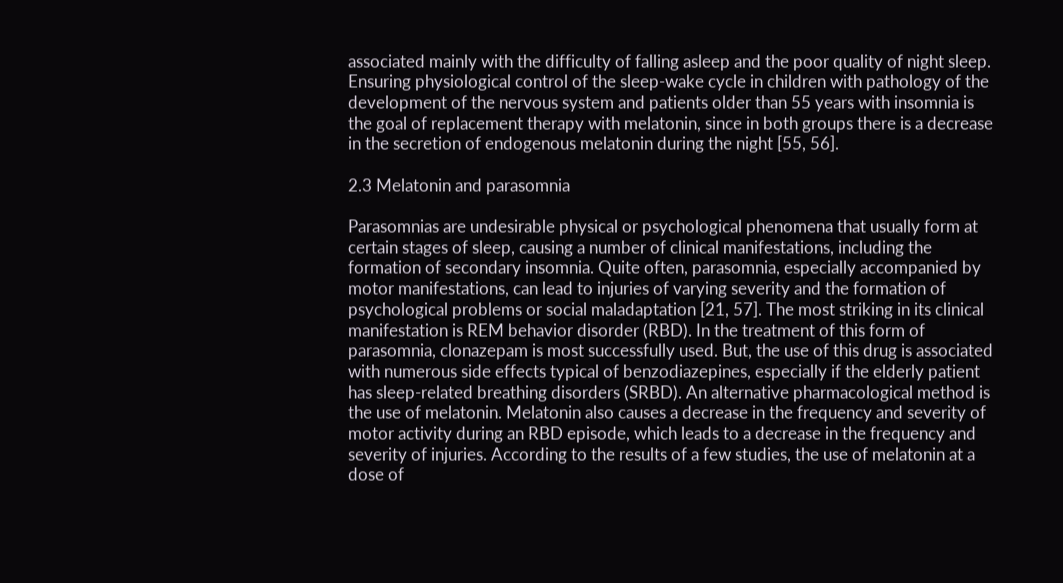associated mainly with the difficulty of falling asleep and the poor quality of night sleep. Ensuring physiological control of the sleep-wake cycle in children with pathology of the development of the nervous system and patients older than 55 years with insomnia is the goal of replacement therapy with melatonin, since in both groups there is a decrease in the secretion of endogenous melatonin during the night [55, 56].

2.3 Melatonin and parasomnia

Parasomnias are undesirable physical or psychological phenomena that usually form at certain stages of sleep, causing a number of clinical manifestations, including the formation of secondary insomnia. Quite often, parasomnia, especially accompanied by motor manifestations, can lead to injuries of varying severity and the formation of psychological problems or social maladaptation [21, 57]. The most striking in its clinical manifestation is REM behavior disorder (RBD). In the treatment of this form of parasomnia, clonazepam is most successfully used. But, the use of this drug is associated with numerous side effects typical of benzodiazepines, especially if the elderly patient has sleep-related breathing disorders (SRBD). An alternative pharmacological method is the use of melatonin. Melatonin also causes a decrease in the frequency and severity of motor activity during an RBD episode, which leads to a decrease in the frequency and severity of injuries. According to the results of a few studies, the use of melatonin at a dose of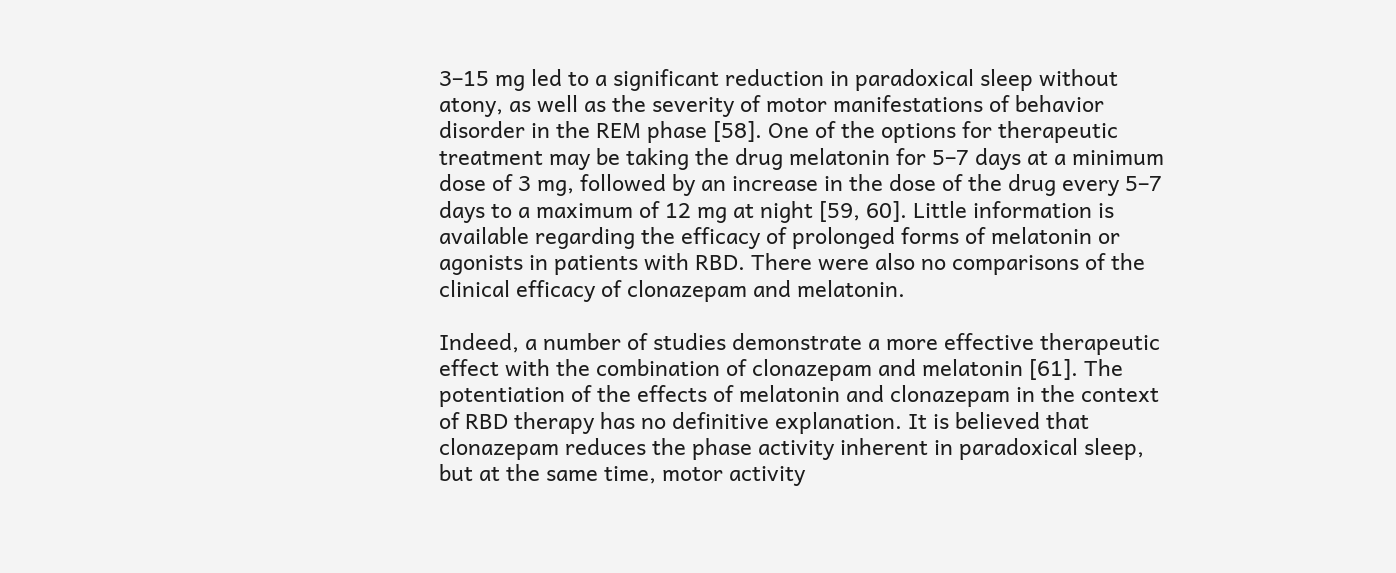3–15 mg led to a significant reduction in paradoxical sleep without atony, as well as the severity of motor manifestations of behavior disorder in the REM phase [58]. One of the options for therapeutic treatment may be taking the drug melatonin for 5–7 days at a minimum dose of 3 mg, followed by an increase in the dose of the drug every 5–7 days to a maximum of 12 mg at night [59, 60]. Little information is available regarding the efficacy of prolonged forms of melatonin or agonists in patients with RBD. There were also no comparisons of the clinical efficacy of clonazepam and melatonin.

Indeed, a number of studies demonstrate a more effective therapeutic effect with the combination of clonazepam and melatonin [61]. The potentiation of the effects of melatonin and clonazepam in the context of RBD therapy has no definitive explanation. It is believed that clonazepam reduces the phase activity inherent in paradoxical sleep, but at the same time, motor activity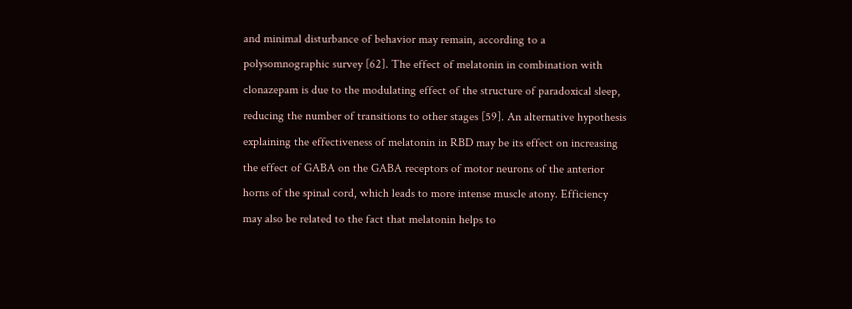and minimal disturbance of behavior may remain, according to a polysomnographic survey [62]. The effect of melatonin in combination with clonazepam is due to the modulating effect of the structure of paradoxical sleep, reducing the number of transitions to other stages [59]. An alternative hypothesis explaining the effectiveness of melatonin in RBD may be its effect on increasing the effect of GABA on the GABA receptors of motor neurons of the anterior horns of the spinal cord, which leads to more intense muscle atony. Efficiency may also be related to the fact that melatonin helps to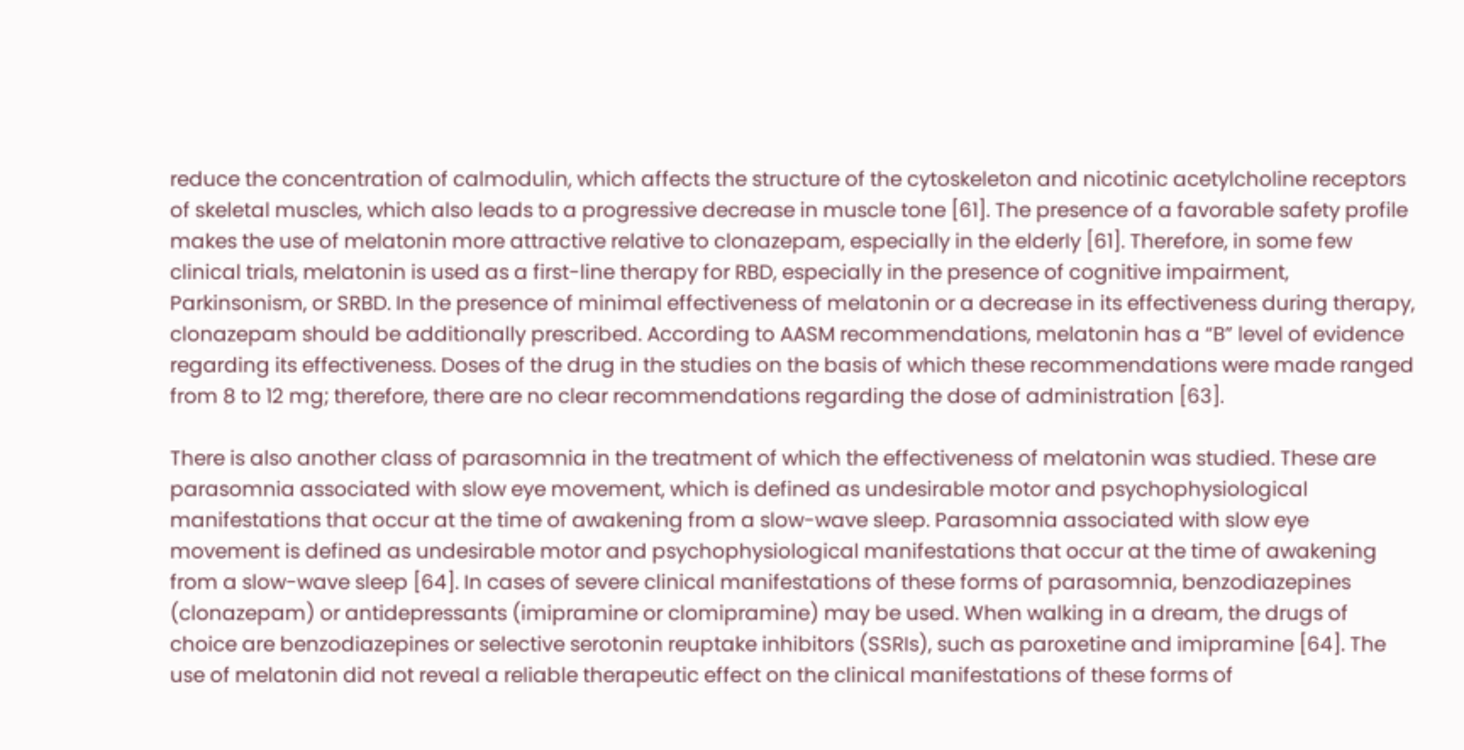reduce the concentration of calmodulin, which affects the structure of the cytoskeleton and nicotinic acetylcholine receptors of skeletal muscles, which also leads to a progressive decrease in muscle tone [61]. The presence of a favorable safety profile makes the use of melatonin more attractive relative to clonazepam, especially in the elderly [61]. Therefore, in some few clinical trials, melatonin is used as a first-line therapy for RBD, especially in the presence of cognitive impairment, Parkinsonism, or SRBD. In the presence of minimal effectiveness of melatonin or a decrease in its effectiveness during therapy, clonazepam should be additionally prescribed. According to AASM recommendations, melatonin has a “B” level of evidence regarding its effectiveness. Doses of the drug in the studies on the basis of which these recommendations were made ranged from 8 to 12 mg; therefore, there are no clear recommendations regarding the dose of administration [63].

There is also another class of parasomnia in the treatment of which the effectiveness of melatonin was studied. These are parasomnia associated with slow eye movement, which is defined as undesirable motor and psychophysiological manifestations that occur at the time of awakening from a slow-wave sleep. Parasomnia associated with slow eye movement is defined as undesirable motor and psychophysiological manifestations that occur at the time of awakening from a slow-wave sleep [64]. In cases of severe clinical manifestations of these forms of parasomnia, benzodiazepines (clonazepam) or antidepressants (imipramine or clomipramine) may be used. When walking in a dream, the drugs of choice are benzodiazepines or selective serotonin reuptake inhibitors (SSRIs), such as paroxetine and imipramine [64]. The use of melatonin did not reveal a reliable therapeutic effect on the clinical manifestations of these forms of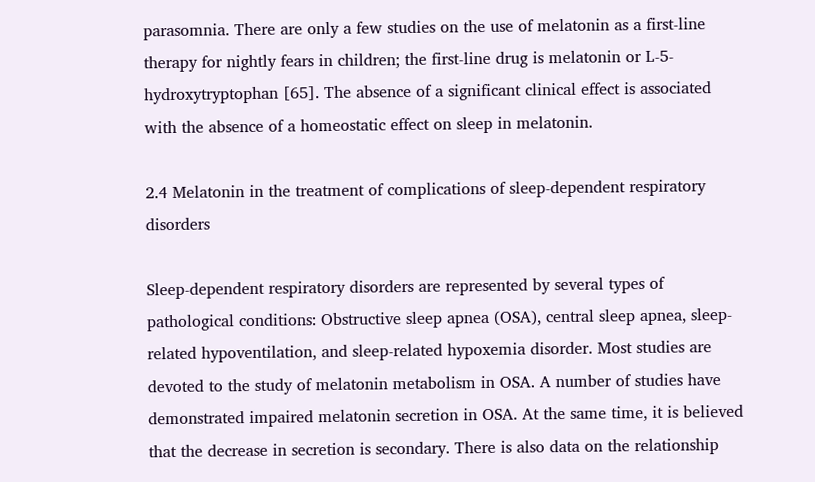parasomnia. There are only a few studies on the use of melatonin as a first-line therapy for nightly fears in children; the first-line drug is melatonin or L-5-hydroxytryptophan [65]. The absence of a significant clinical effect is associated with the absence of a homeostatic effect on sleep in melatonin.

2.4 Melatonin in the treatment of complications of sleep-dependent respiratory disorders

Sleep-dependent respiratory disorders are represented by several types of pathological conditions: Obstructive sleep apnea (OSA), central sleep apnea, sleep-related hypoventilation, and sleep-related hypoxemia disorder. Most studies are devoted to the study of melatonin metabolism in OSA. A number of studies have demonstrated impaired melatonin secretion in OSA. At the same time, it is believed that the decrease in secretion is secondary. There is also data on the relationship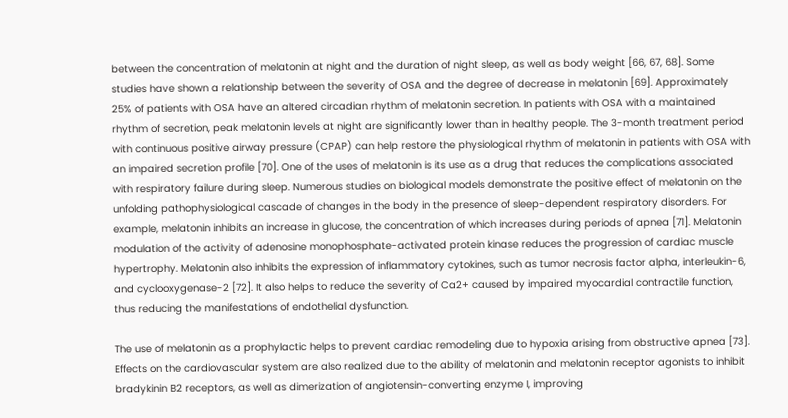between the concentration of melatonin at night and the duration of night sleep, as well as body weight [66, 67, 68]. Some studies have shown a relationship between the severity of OSA and the degree of decrease in melatonin [69]. Approximately 25% of patients with OSA have an altered circadian rhythm of melatonin secretion. In patients with OSA with a maintained rhythm of secretion, peak melatonin levels at night are significantly lower than in healthy people. The 3-month treatment period with continuous positive airway pressure (CPAP) can help restore the physiological rhythm of melatonin in patients with OSA with an impaired secretion profile [70]. One of the uses of melatonin is its use as a drug that reduces the complications associated with respiratory failure during sleep. Numerous studies on biological models demonstrate the positive effect of melatonin on the unfolding pathophysiological cascade of changes in the body in the presence of sleep-dependent respiratory disorders. For example, melatonin inhibits an increase in glucose, the concentration of which increases during periods of apnea [71]. Melatonin modulation of the activity of adenosine monophosphate-activated protein kinase reduces the progression of cardiac muscle hypertrophy. Melatonin also inhibits the expression of inflammatory cytokines, such as tumor necrosis factor alpha, interleukin-6, and cyclooxygenase-2 [72]. It also helps to reduce the severity of Ca2+ caused by impaired myocardial contractile function, thus reducing the manifestations of endothelial dysfunction.

The use of melatonin as a prophylactic helps to prevent cardiac remodeling due to hypoxia arising from obstructive apnea [73]. Effects on the cardiovascular system are also realized due to the ability of melatonin and melatonin receptor agonists to inhibit bradykinin B2 receptors, as well as dimerization of angiotensin-converting enzyme I, improving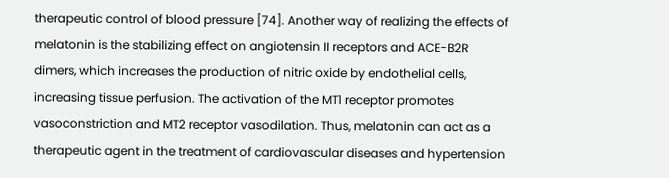therapeutic control of blood pressure [74]. Another way of realizing the effects of melatonin is the stabilizing effect on angiotensin II receptors and ACE-B2R dimers, which increases the production of nitric oxide by endothelial cells, increasing tissue perfusion. The activation of the MT1 receptor promotes vasoconstriction and MT2 receptor vasodilation. Thus, melatonin can act as a therapeutic agent in the treatment of cardiovascular diseases and hypertension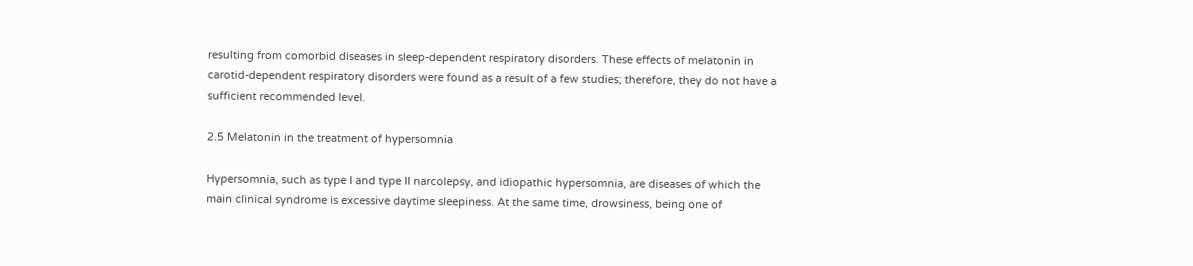resulting from comorbid diseases in sleep-dependent respiratory disorders. These effects of melatonin in carotid-dependent respiratory disorders were found as a result of a few studies; therefore, they do not have a sufficient recommended level.

2.5 Melatonin in the treatment of hypersomnia

Hypersomnia, such as type I and type II narcolepsy, and idiopathic hypersomnia, are diseases of which the main clinical syndrome is excessive daytime sleepiness. At the same time, drowsiness, being one of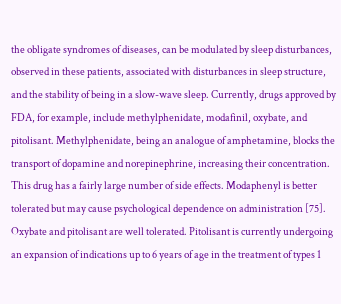the obligate syndromes of diseases, can be modulated by sleep disturbances, observed in these patients, associated with disturbances in sleep structure, and the stability of being in a slow-wave sleep. Currently, drugs approved by FDA, for example, include methylphenidate, modafinil, oxybate, and pitolisant. Methylphenidate, being an analogue of amphetamine, blocks the transport of dopamine and norepinephrine, increasing their concentration. This drug has a fairly large number of side effects. Modaphenyl is better tolerated but may cause psychological dependence on administration [75]. Oxybate and pitolisant are well tolerated. Pitolisant is currently undergoing an expansion of indications up to 6 years of age in the treatment of types 1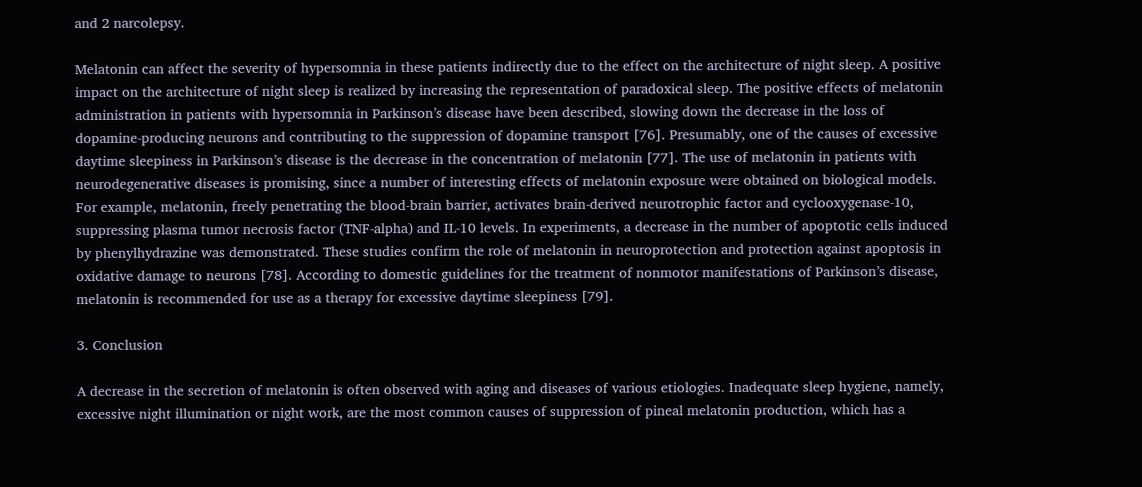and 2 narcolepsy.

Melatonin can affect the severity of hypersomnia in these patients indirectly due to the effect on the architecture of night sleep. A positive impact on the architecture of night sleep is realized by increasing the representation of paradoxical sleep. The positive effects of melatonin administration in patients with hypersomnia in Parkinson’s disease have been described, slowing down the decrease in the loss of dopamine-producing neurons and contributing to the suppression of dopamine transport [76]. Presumably, one of the causes of excessive daytime sleepiness in Parkinson’s disease is the decrease in the concentration of melatonin [77]. The use of melatonin in patients with neurodegenerative diseases is promising, since a number of interesting effects of melatonin exposure were obtained on biological models. For example, melatonin, freely penetrating the blood-brain barrier, activates brain-derived neurotrophic factor and cyclooxygenase-10, suppressing plasma tumor necrosis factor (TNF-alpha) and IL-10 levels. In experiments, a decrease in the number of apoptotic cells induced by phenylhydrazine was demonstrated. These studies confirm the role of melatonin in neuroprotection and protection against apoptosis in oxidative damage to neurons [78]. According to domestic guidelines for the treatment of nonmotor manifestations of Parkinson’s disease, melatonin is recommended for use as a therapy for excessive daytime sleepiness [79].

3. Conclusion

A decrease in the secretion of melatonin is often observed with aging and diseases of various etiologies. Inadequate sleep hygiene, namely, excessive night illumination or night work, are the most common causes of suppression of pineal melatonin production, which has a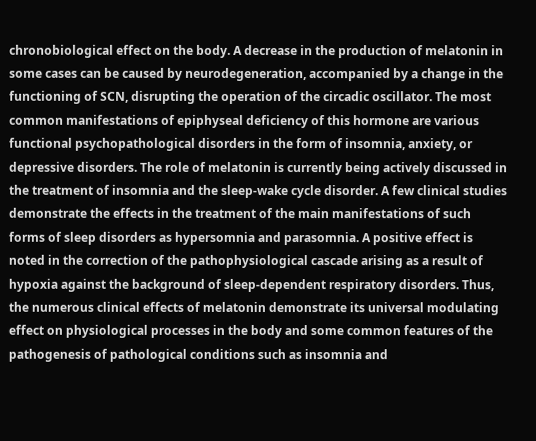chronobiological effect on the body. A decrease in the production of melatonin in some cases can be caused by neurodegeneration, accompanied by a change in the functioning of SCN, disrupting the operation of the circadic oscillator. The most common manifestations of epiphyseal deficiency of this hormone are various functional psychopathological disorders in the form of insomnia, anxiety, or depressive disorders. The role of melatonin is currently being actively discussed in the treatment of insomnia and the sleep-wake cycle disorder. A few clinical studies demonstrate the effects in the treatment of the main manifestations of such forms of sleep disorders as hypersomnia and parasomnia. A positive effect is noted in the correction of the pathophysiological cascade arising as a result of hypoxia against the background of sleep-dependent respiratory disorders. Thus, the numerous clinical effects of melatonin demonstrate its universal modulating effect on physiological processes in the body and some common features of the pathogenesis of pathological conditions such as insomnia and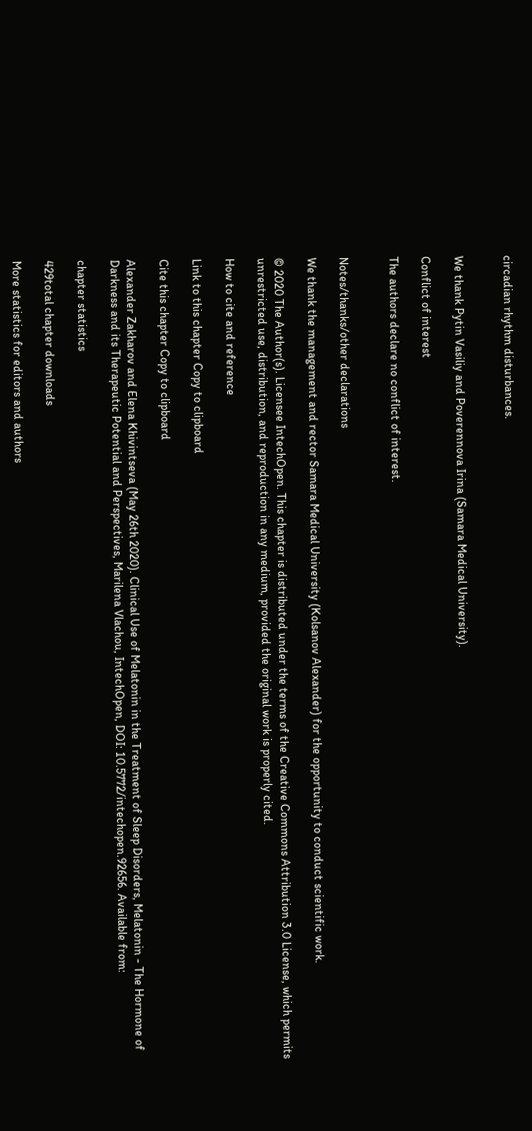circadian rhythm disturbances.


We thank Pytin Vasiliy and Poverennova Irina (Samara Medical University).

Conflict of interest

The authors declare no conflict of interest.


Notes/thanks/other declarations

We thank the management and rector Samara Medical University (Kolsanov Alexander) for the opportunity to conduct scientific work.

© 2020 The Author(s). Licensee IntechOpen. This chapter is distributed under the terms of the Creative Commons Attribution 3.0 License, which permits unrestricted use, distribution, and reproduction in any medium, provided the original work is properly cited.

How to cite and reference

Link to this chapter Copy to clipboard

Cite this chapter Copy to clipboard

Alexander Zakharov and Elena Khivintseva (May 26th 2020). Clinical Use of Melatonin in the Treatment of Sleep Disorders, Melatonin - The Hormone of Darkness and its Therapeutic Potential and Perspectives, Marilena Vlachou, IntechOpen, DOI: 10.5772/intechopen.92656. Available from:

chapter statistics

429total chapter downloads

More statistics for editors and authors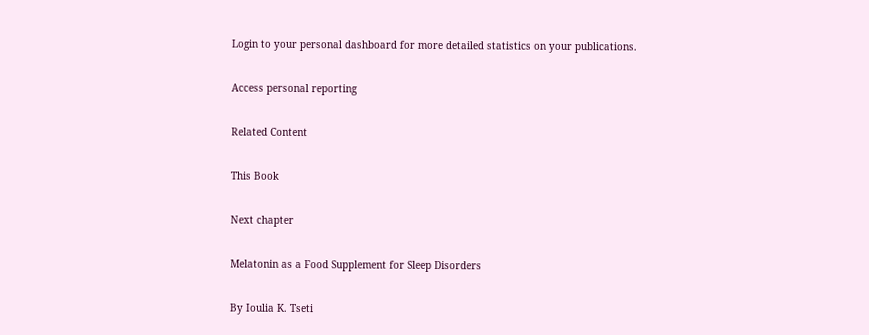Login to your personal dashboard for more detailed statistics on your publications.

Access personal reporting

Related Content

This Book

Next chapter

Melatonin as a Food Supplement for Sleep Disorders

By Ioulia K. Tseti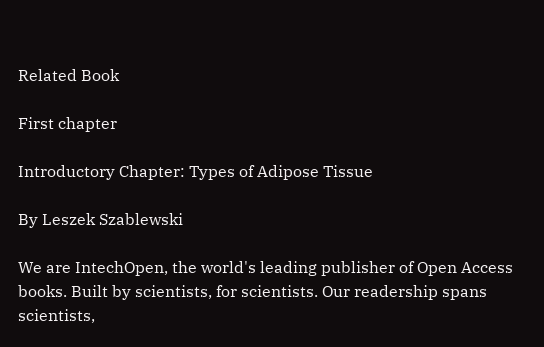Related Book

First chapter

Introductory Chapter: Types of Adipose Tissue

By Leszek Szablewski

We are IntechOpen, the world's leading publisher of Open Access books. Built by scientists, for scientists. Our readership spans scientists,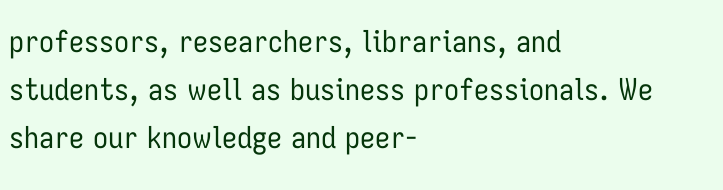professors, researchers, librarians, and students, as well as business professionals. We share our knowledge and peer-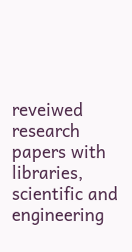reveiwed research papers with libraries, scientific and engineering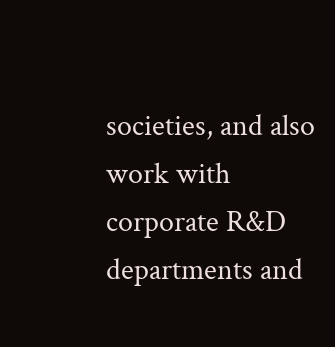societies, and also work with corporate R&D departments and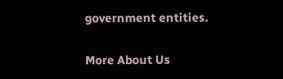government entities.

More About Us